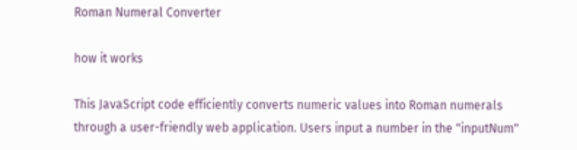Roman Numeral Converter

how it works

This JavaScript code efficiently converts numeric values into Roman numerals through a user-friendly web application. Users input a number in the "inputNum"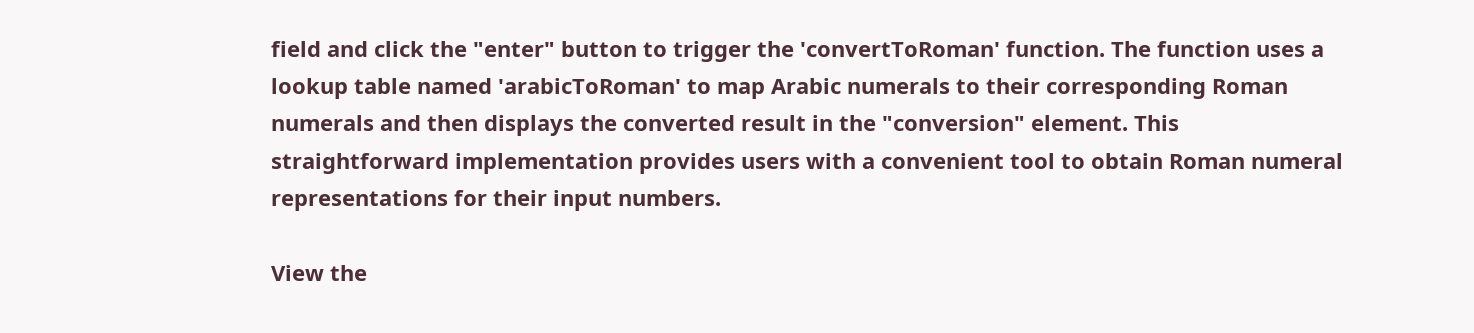field and click the "enter" button to trigger the 'convertToRoman' function. The function uses a lookup table named 'arabicToRoman' to map Arabic numerals to their corresponding Roman numerals and then displays the converted result in the "conversion" element. This straightforward implementation provides users with a convenient tool to obtain Roman numeral representations for their input numbers.

View the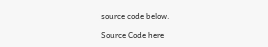source code below.

Source Code here